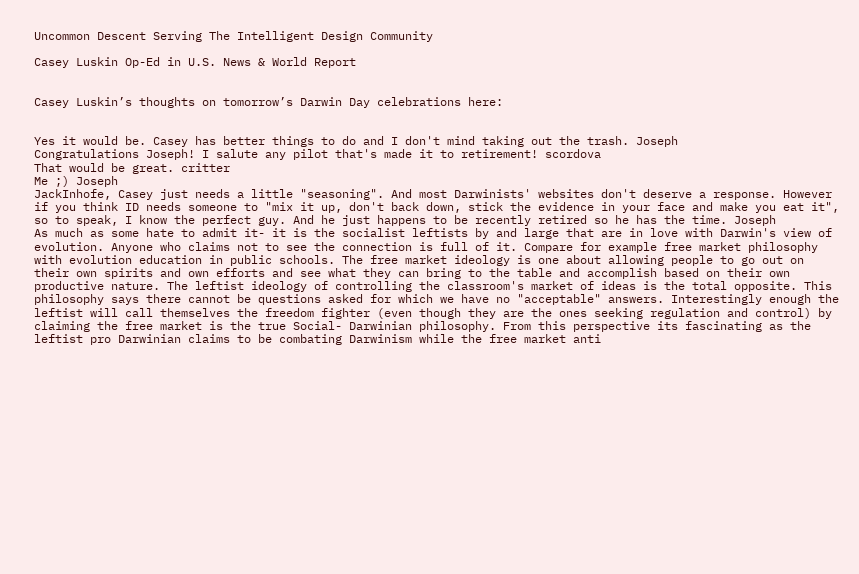Uncommon Descent Serving The Intelligent Design Community

Casey Luskin Op-Ed in U.S. News & World Report


Casey Luskin’s thoughts on tomorrow’s Darwin Day celebrations here:


Yes it would be. Casey has better things to do and I don't mind taking out the trash. Joseph
Congratulations Joseph! I salute any pilot that's made it to retirement! scordova
That would be great. critter
Me ;) Joseph
JackInhofe, Casey just needs a little "seasoning". And most Darwinists' websites don't deserve a response. However if you think ID needs someone to "mix it up, don't back down, stick the evidence in your face and make you eat it", so to speak, I know the perfect guy. And he just happens to be recently retired so he has the time. Joseph
As much as some hate to admit it- it is the socialist leftists by and large that are in love with Darwin's view of evolution. Anyone who claims not to see the connection is full of it. Compare for example free market philosophy with evolution education in public schools. The free market ideology is one about allowing people to go out on their own spirits and own efforts and see what they can bring to the table and accomplish based on their own productive nature. The leftist ideology of controlling the classroom's market of ideas is the total opposite. This philosophy says there cannot be questions asked for which we have no "acceptable" answers. Interestingly enough the leftist will call themselves the freedom fighter (even though they are the ones seeking regulation and control) by claiming the free market is the true Social- Darwinian philosophy. From this perspective its fascinating as the leftist pro Darwinian claims to be combating Darwinism while the free market anti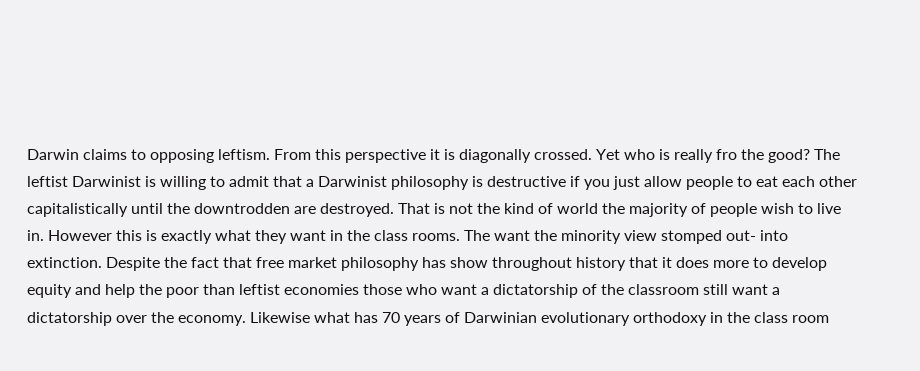Darwin claims to opposing leftism. From this perspective it is diagonally crossed. Yet who is really fro the good? The leftist Darwinist is willing to admit that a Darwinist philosophy is destructive if you just allow people to eat each other capitalistically until the downtrodden are destroyed. That is not the kind of world the majority of people wish to live in. However this is exactly what they want in the class rooms. The want the minority view stomped out- into extinction. Despite the fact that free market philosophy has show throughout history that it does more to develop equity and help the poor than leftist economies those who want a dictatorship of the classroom still want a dictatorship over the economy. Likewise what has 70 years of Darwinian evolutionary orthodoxy in the class room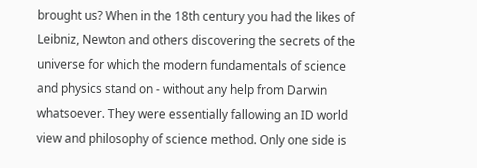brought us? When in the 18th century you had the likes of Leibniz, Newton and others discovering the secrets of the universe for which the modern fundamentals of science and physics stand on - without any help from Darwin whatsoever. They were essentially fallowing an ID world view and philosophy of science method. Only one side is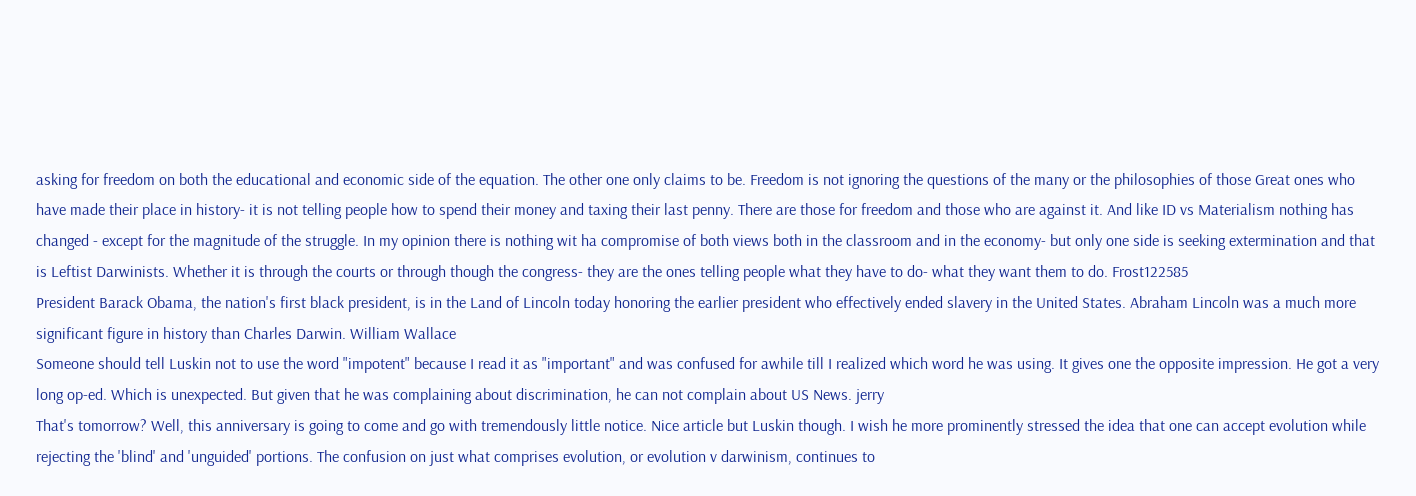asking for freedom on both the educational and economic side of the equation. The other one only claims to be. Freedom is not ignoring the questions of the many or the philosophies of those Great ones who have made their place in history- it is not telling people how to spend their money and taxing their last penny. There are those for freedom and those who are against it. And like ID vs Materialism nothing has changed - except for the magnitude of the struggle. In my opinion there is nothing wit ha compromise of both views both in the classroom and in the economy- but only one side is seeking extermination and that is Leftist Darwinists. Whether it is through the courts or through though the congress- they are the ones telling people what they have to do- what they want them to do. Frost122585
President Barack Obama, the nation's first black president, is in the Land of Lincoln today honoring the earlier president who effectively ended slavery in the United States. Abraham Lincoln was a much more significant figure in history than Charles Darwin. William Wallace
Someone should tell Luskin not to use the word "impotent" because I read it as "important" and was confused for awhile till I realized which word he was using. It gives one the opposite impression. He got a very long op-ed. Which is unexpected. But given that he was complaining about discrimination, he can not complain about US News. jerry
That's tomorrow? Well, this anniversary is going to come and go with tremendously little notice. Nice article but Luskin though. I wish he more prominently stressed the idea that one can accept evolution while rejecting the 'blind' and 'unguided' portions. The confusion on just what comprises evolution, or evolution v darwinism, continues to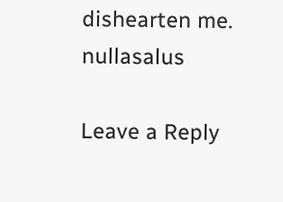dishearten me. nullasalus

Leave a Reply